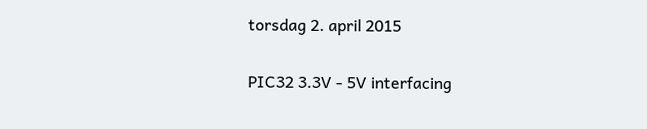torsdag 2. april 2015

PIC32 3.3V - 5V interfacing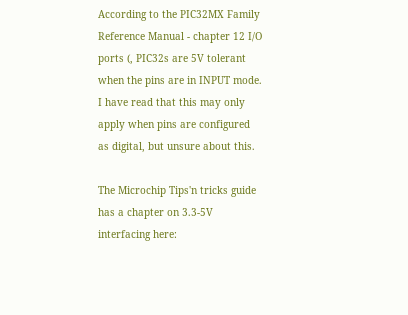According to the PIC32MX Family Reference Manual - chapter 12 I/O ports (, PIC32s are 5V tolerant when the pins are in INPUT mode. I have read that this may only apply when pins are configured as digital, but unsure about this.

The Microchip Tips'n tricks guide has a chapter on 3.3-5V interfacing here: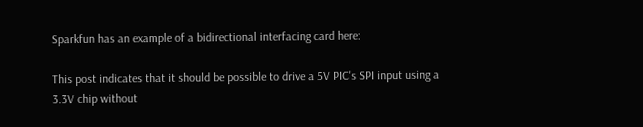Sparkfun has an example of a bidirectional interfacing card here:

This post indicates that it should be possible to drive a 5V PIC's SPI input using a 3.3V chip without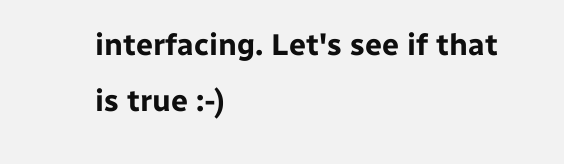interfacing. Let's see if that is true :-)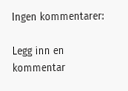Ingen kommentarer:

Legg inn en kommentar